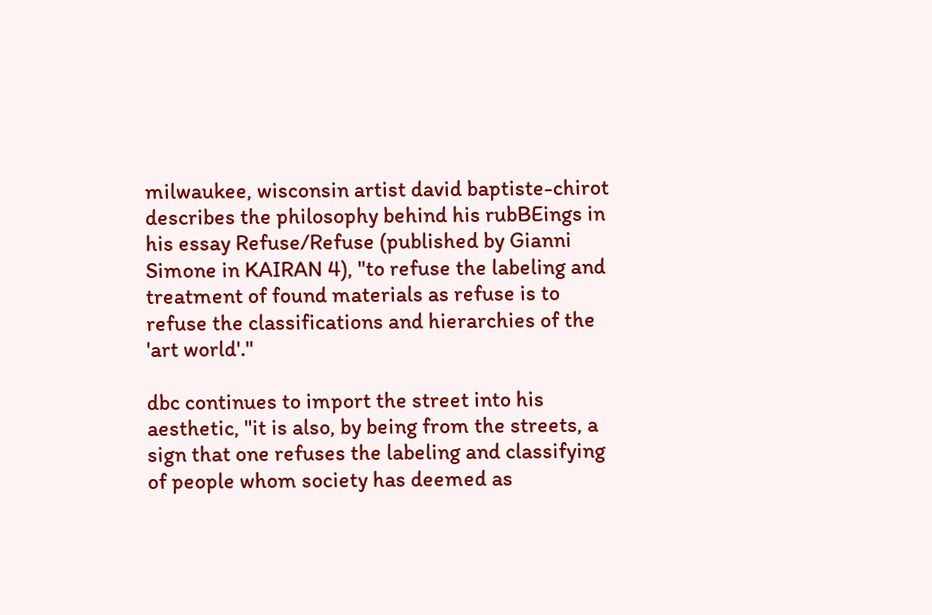milwaukee, wisconsin artist david baptiste-chirot describes the philosophy behind his rubBEings in his essay Refuse/Refuse (published by Gianni Simone in KAIRAN 4), "to refuse the labeling and treatment of found materials as refuse is to refuse the classifications and hierarchies of the 'art world'."

dbc continues to import the street into his aesthetic, "it is also, by being from the streets, a sign that one refuses the labeling and classifying of people whom society has deemed as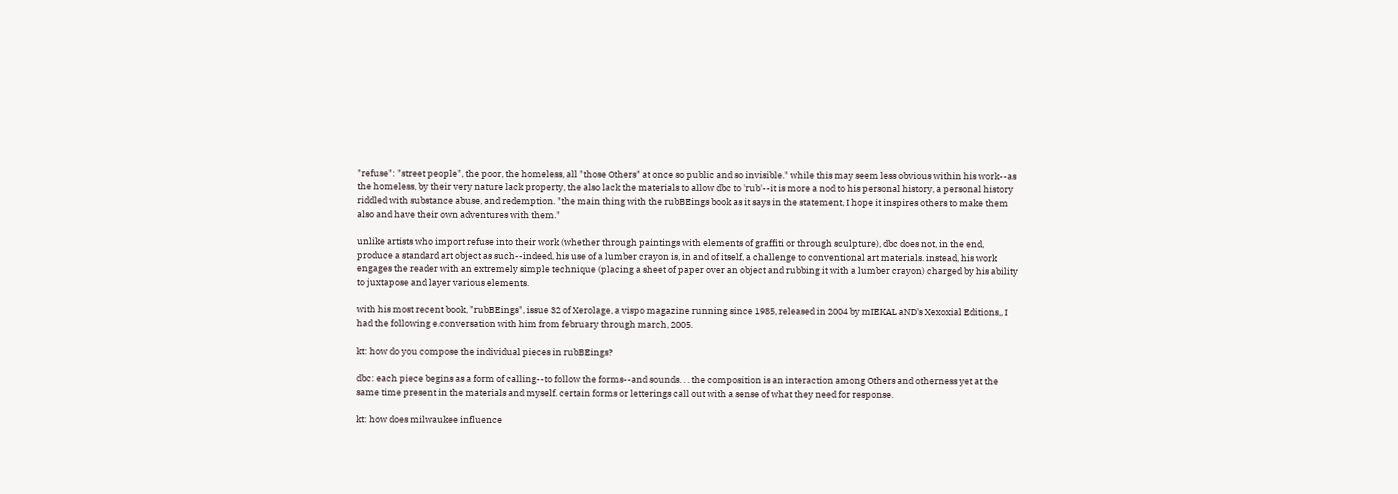"refuse": "street people", the poor, the homeless, all "those Others" at once so public and so invisible." while this may seem less obvious within his work--as the homeless, by their very nature lack property, the also lack the materials to allow dbc to 'rub'--it is more a nod to his personal history, a personal history riddled with substance abuse, and redemption. "the main thing with the rubBEings book as it says in the statement, I hope it inspires others to make them also and have their own adventures with them."

unlike artists who import refuse into their work (whether through paintings with elements of graffiti or through sculpture), dbc does not, in the end, produce a standard art object as such--indeed, his use of a lumber crayon is, in and of itself, a challenge to conventional art materials. instead, his work engages the reader with an extremely simple technique (placing a sheet of paper over an object and rubbing it with a lumber crayon) charged by his ability to juxtapose and layer various elements.

with his most recent book, "rubBEings", issue 32 of Xerolage, a vispo magazine running since 1985, released in 2004 by mIEKAL aND's Xexoxial Editions,, I had the following e.conversation with him from february through march, 2005.

kt: how do you compose the individual pieces in rubBEings?

dbc: each piece begins as a form of calling--to follow the forms--and sounds. . . the composition is an interaction among Others and otherness yet at the same time present in the materials and myself. certain forms or letterings call out with a sense of what they need for response.

kt: how does milwaukee influence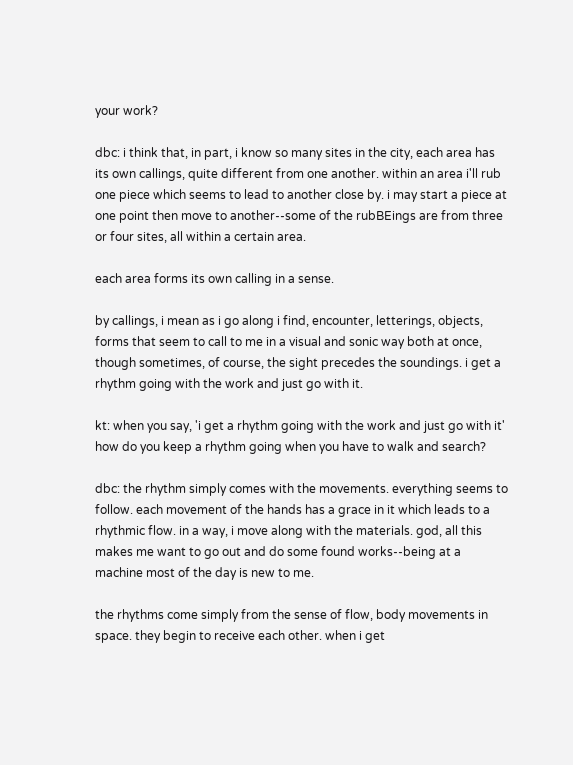your work?

dbc: i think that, in part, i know so many sites in the city, each area has its own callings, quite different from one another. within an area i'll rub one piece which seems to lead to another close by. i may start a piece at one point then move to another--some of the rubBEings are from three or four sites, all within a certain area.

each area forms its own calling in a sense.

by callings, i mean as i go along i find, encounter, letterings, objects, forms that seem to call to me in a visual and sonic way both at once, though sometimes, of course, the sight precedes the soundings. i get a rhythm going with the work and just go with it.

kt: when you say, 'i get a rhythm going with the work and just go with it' how do you keep a rhythm going when you have to walk and search?

dbc: the rhythm simply comes with the movements. everything seems to follow. each movement of the hands has a grace in it which leads to a rhythmic flow. in a way, i move along with the materials. god, all this makes me want to go out and do some found works--being at a machine most of the day is new to me.

the rhythms come simply from the sense of flow, body movements in space. they begin to receive each other. when i get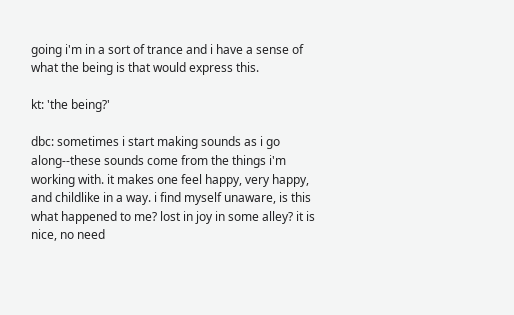going i'm in a sort of trance and i have a sense of what the being is that would express this.

kt: 'the being?'

dbc: sometimes i start making sounds as i go along--these sounds come from the things i'm working with. it makes one feel happy, very happy, and childlike in a way. i find myself unaware, is this what happened to me? lost in joy in some alley? it is nice, no need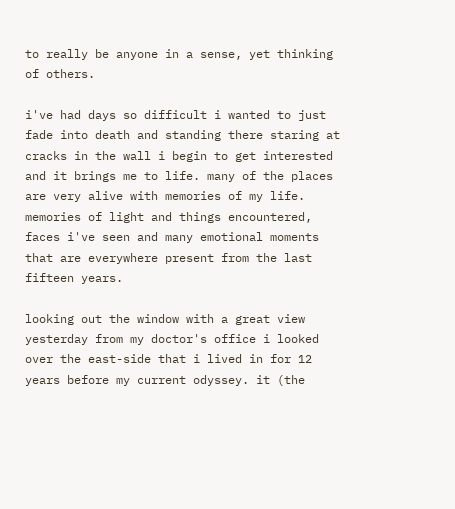to really be anyone in a sense, yet thinking of others.

i've had days so difficult i wanted to just fade into death and standing there staring at cracks in the wall i begin to get interested and it brings me to life. many of the places are very alive with memories of my life. memories of light and things encountered, faces i've seen and many emotional moments that are everywhere present from the last fifteen years.

looking out the window with a great view yesterday from my doctor's office i looked over the east-side that i lived in for 12 years before my current odyssey. it (the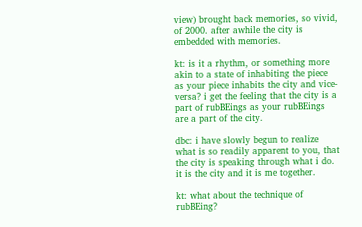view) brought back memories, so vivid, of 2000. after awhile the city is embedded with memories.

kt: is it a rhythm, or something more akin to a state of inhabiting the piece as your piece inhabits the city and vice-versa? i get the feeling that the city is a part of rubBEings as your rubBEings are a part of the city.

dbc: i have slowly begun to realize what is so readily apparent to you, that the city is speaking through what i do. it is the city and it is me together.

kt: what about the technique of rubBEing?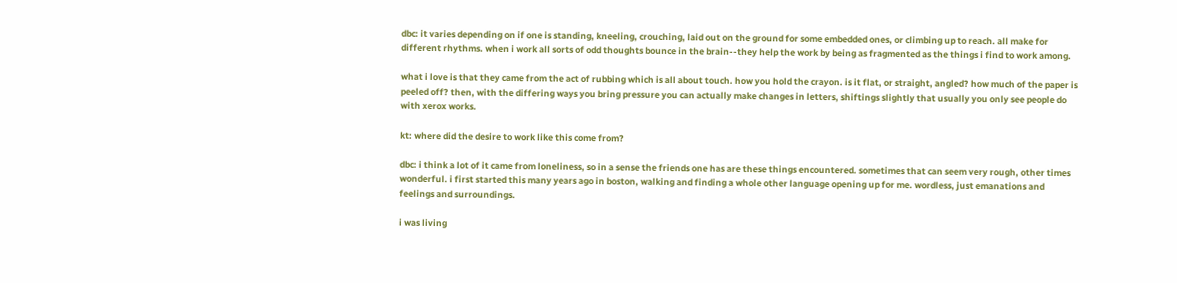dbc: it varies depending on if one is standing, kneeling, crouching, laid out on the ground for some embedded ones, or climbing up to reach. all make for different rhythms. when i work all sorts of odd thoughts bounce in the brain--they help the work by being as fragmented as the things i find to work among.

what i love is that they came from the act of rubbing which is all about touch. how you hold the crayon. is it flat, or straight, angled? how much of the paper is peeled off? then, with the differing ways you bring pressure you can actually make changes in letters, shiftings slightly that usually you only see people do with xerox works.

kt: where did the desire to work like this come from?

dbc: i think a lot of it came from loneliness, so in a sense the friends one has are these things encountered. sometimes that can seem very rough, other times wonderful. i first started this many years ago in boston, walking and finding a whole other language opening up for me. wordless, just emanations and feelings and surroundings.

i was living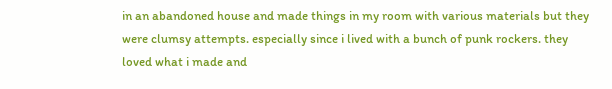in an abandoned house and made things in my room with various materials but they were clumsy attempts. especially since i lived with a bunch of punk rockers. they loved what i made and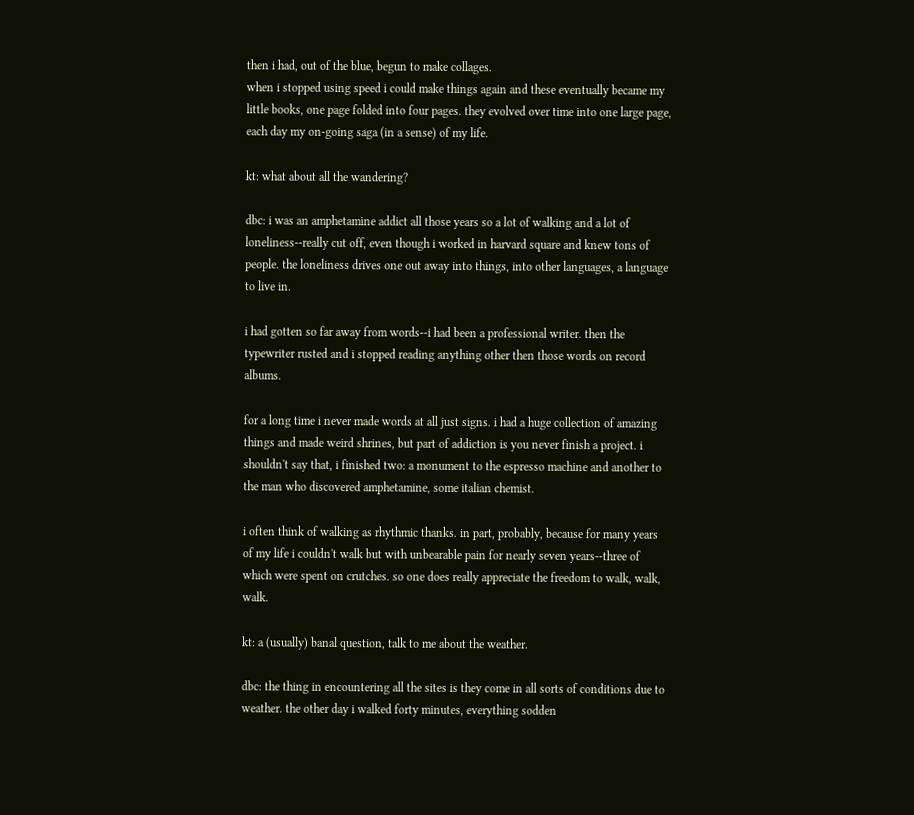then i had, out of the blue, begun to make collages.
when i stopped using speed i could make things again and these eventually became my little books, one page folded into four pages. they evolved over time into one large page, each day my on-going saga (in a sense) of my life.

kt: what about all the wandering?

dbc: i was an amphetamine addict all those years so a lot of walking and a lot of loneliness--really cut off, even though i worked in harvard square and knew tons of people. the loneliness drives one out away into things, into other languages, a language to live in.

i had gotten so far away from words--i had been a professional writer. then the typewriter rusted and i stopped reading anything other then those words on record albums.

for a long time i never made words at all just signs. i had a huge collection of amazing things and made weird shrines, but part of addiction is you never finish a project. i shouldn't say that, i finished two: a monument to the espresso machine and another to the man who discovered amphetamine, some italian chemist.

i often think of walking as rhythmic thanks. in part, probably, because for many years of my life i couldn't walk but with unbearable pain for nearly seven years--three of which were spent on crutches. so one does really appreciate the freedom to walk, walk, walk.

kt: a (usually) banal question, talk to me about the weather.

dbc: the thing in encountering all the sites is they come in all sorts of conditions due to weather. the other day i walked forty minutes, everything sodden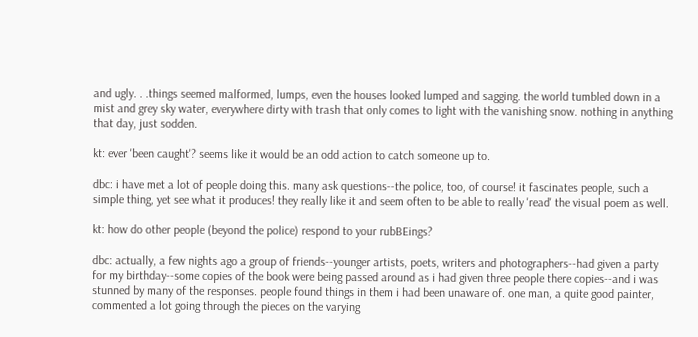and ugly. . .things seemed malformed, lumps, even the houses looked lumped and sagging. the world tumbled down in a mist and grey sky water, everywhere dirty with trash that only comes to light with the vanishing snow. nothing in anything that day, just sodden.

kt: ever 'been caught'? seems like it would be an odd action to catch someone up to.

dbc: i have met a lot of people doing this. many ask questions--the police, too, of course! it fascinates people, such a simple thing, yet see what it produces! they really like it and seem often to be able to really 'read' the visual poem as well.

kt: how do other people (beyond the police) respond to your rubBEings?

dbc: actually, a few nights ago a group of friends--younger artists, poets, writers and photographers--had given a party for my birthday--some copies of the book were being passed around as i had given three people there copies--and i was stunned by many of the responses. people found things in them i had been unaware of. one man, a quite good painter, commented a lot going through the pieces on the varying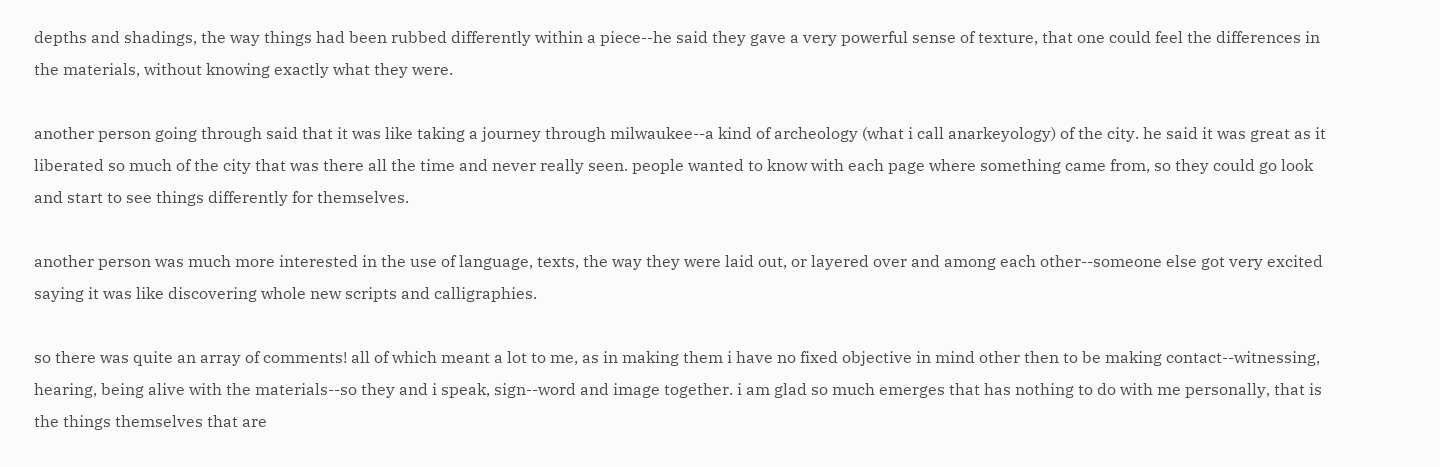depths and shadings, the way things had been rubbed differently within a piece--he said they gave a very powerful sense of texture, that one could feel the differences in the materials, without knowing exactly what they were.

another person going through said that it was like taking a journey through milwaukee--a kind of archeology (what i call anarkeyology) of the city. he said it was great as it liberated so much of the city that was there all the time and never really seen. people wanted to know with each page where something came from, so they could go look and start to see things differently for themselves.

another person was much more interested in the use of language, texts, the way they were laid out, or layered over and among each other--someone else got very excited saying it was like discovering whole new scripts and calligraphies.

so there was quite an array of comments! all of which meant a lot to me, as in making them i have no fixed objective in mind other then to be making contact--witnessing, hearing, being alive with the materials--so they and i speak, sign--word and image together. i am glad so much emerges that has nothing to do with me personally, that is the things themselves that are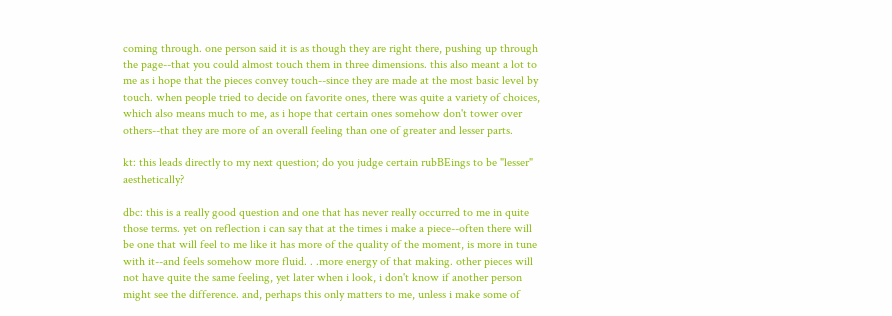coming through. one person said it is as though they are right there, pushing up through the page--that you could almost touch them in three dimensions. this also meant a lot to me as i hope that the pieces convey touch--since they are made at the most basic level by touch. when people tried to decide on favorite ones, there was quite a variety of choices, which also means much to me, as i hope that certain ones somehow don't tower over others--that they are more of an overall feeling than one of greater and lesser parts.

kt: this leads directly to my next question; do you judge certain rubBEings to be "lesser" aesthetically?

dbc: this is a really good question and one that has never really occurred to me in quite those terms. yet on reflection i can say that at the times i make a piece--often there will be one that will feel to me like it has more of the quality of the moment, is more in tune with it--and feels somehow more fluid. . .more energy of that making. other pieces will not have quite the same feeling, yet later when i look, i don't know if another person might see the difference. and, perhaps this only matters to me, unless i make some of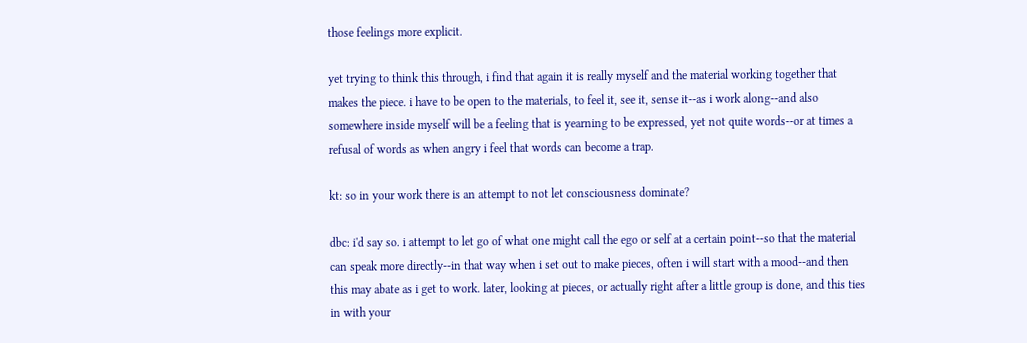those feelings more explicit.

yet trying to think this through, i find that again it is really myself and the material working together that makes the piece. i have to be open to the materials, to feel it, see it, sense it--as i work along--and also somewhere inside myself will be a feeling that is yearning to be expressed, yet not quite words--or at times a refusal of words as when angry i feel that words can become a trap.

kt: so in your work there is an attempt to not let consciousness dominate?

dbc: i'd say so. i attempt to let go of what one might call the ego or self at a certain point--so that the material can speak more directly--in that way when i set out to make pieces, often i will start with a mood--and then this may abate as i get to work. later, looking at pieces, or actually right after a little group is done, and this ties in with your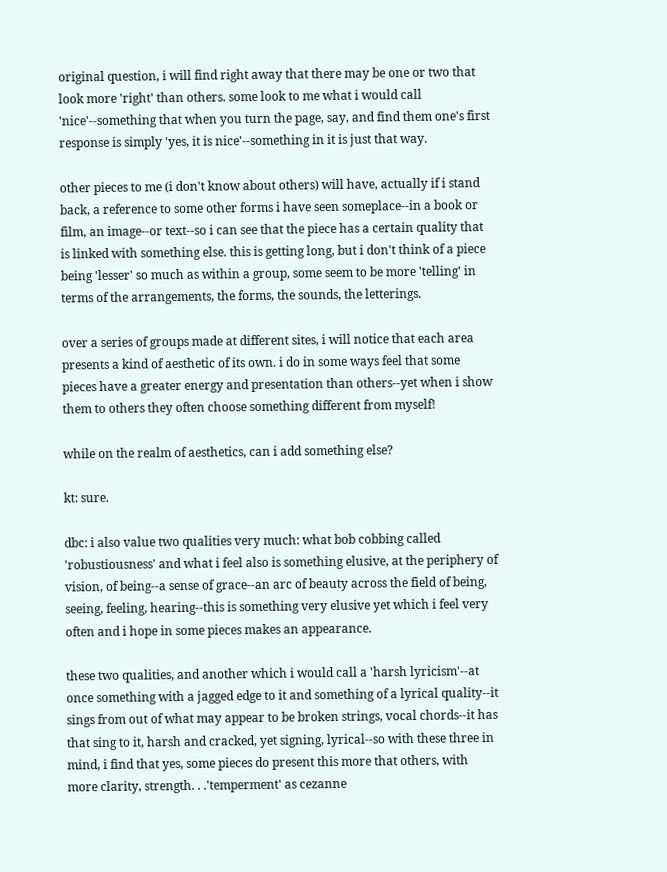original question, i will find right away that there may be one or two that look more 'right' than others. some look to me what i would call 'nice'--something that when you turn the page, say, and find them one's first response is simply 'yes, it is nice'--something in it is just that way.

other pieces to me (i don't know about others) will have, actually if i stand back, a reference to some other forms i have seen someplace--in a book or film, an image--or text--so i can see that the piece has a certain quality that is linked with something else. this is getting long, but i don't think of a piece being 'lesser' so much as within a group, some seem to be more 'telling' in terms of the arrangements, the forms, the sounds, the letterings.

over a series of groups made at different sites, i will notice that each area presents a kind of aesthetic of its own. i do in some ways feel that some pieces have a greater energy and presentation than others--yet when i show them to others they often choose something different from myself!

while on the realm of aesthetics, can i add something else?

kt: sure.

dbc: i also value two qualities very much: what bob cobbing called 'robustiousness' and what i feel also is something elusive, at the periphery of vision, of being--a sense of grace--an arc of beauty across the field of being, seeing, feeling, hearing--this is something very elusive yet which i feel very often and i hope in some pieces makes an appearance.

these two qualities, and another which i would call a 'harsh lyricism'--at once something with a jagged edge to it and something of a lyrical quality--it sings from out of what may appear to be broken strings, vocal chords--it has that sing to it, harsh and cracked, yet signing, lyrical--so with these three in mind, i find that yes, some pieces do present this more that others, with more clarity, strength. . .'temperment' as cezanne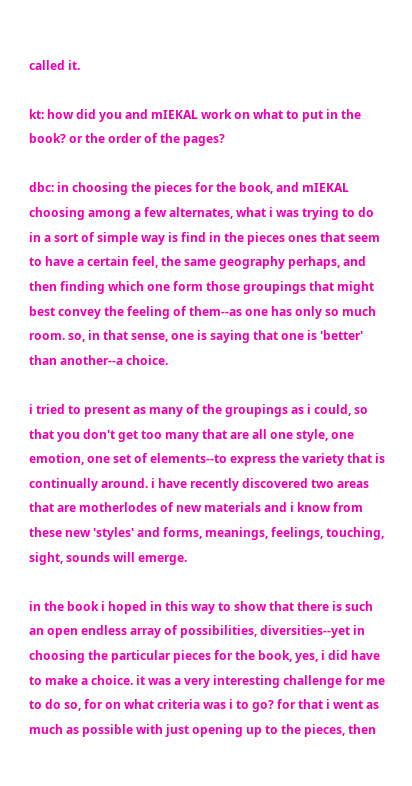called it.

kt: how did you and mIEKAL work on what to put in the book? or the order of the pages?

dbc: in choosing the pieces for the book, and mIEKAL choosing among a few alternates, what i was trying to do in a sort of simple way is find in the pieces ones that seem to have a certain feel, the same geography perhaps, and then finding which one form those groupings that might best convey the feeling of them--as one has only so much room. so, in that sense, one is saying that one is 'better' than another--a choice.

i tried to present as many of the groupings as i could, so that you don't get too many that are all one style, one emotion, one set of elements--to express the variety that is continually around. i have recently discovered two areas that are motherlodes of new materials and i know from these new 'styles' and forms, meanings, feelings, touching, sight, sounds will emerge.

in the book i hoped in this way to show that there is such an open endless array of possibilities, diversities--yet in choosing the particular pieces for the book, yes, i did have to make a choice. it was a very interesting challenge for me to do so, for on what criteria was i to go? for that i went as much as possible with just opening up to the pieces, then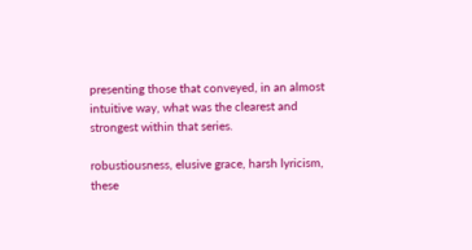presenting those that conveyed, in an almost intuitive way, what was the clearest and strongest within that series.

robustiousness, elusive grace, harsh lyricism, these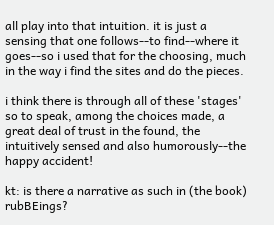all play into that intuition. it is just a sensing that one follows--to find--where it goes--so i used that for the choosing, much in the way i find the sites and do the pieces.

i think there is through all of these 'stages' so to speak, among the choices made, a great deal of trust in the found, the intuitively sensed and also humorously--the happy accident!

kt: is there a narrative as such in (the book) rubBEings?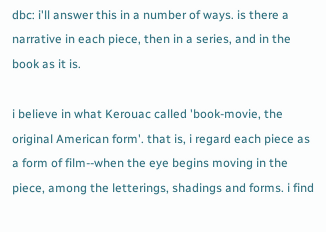dbc: i'll answer this in a number of ways. is there a narrative in each piece, then in a series, and in the book as it is.

i believe in what Kerouac called 'book-movie, the original American form'. that is, i regard each piece as a form of film--when the eye begins moving in the piece, among the letterings, shadings and forms. i find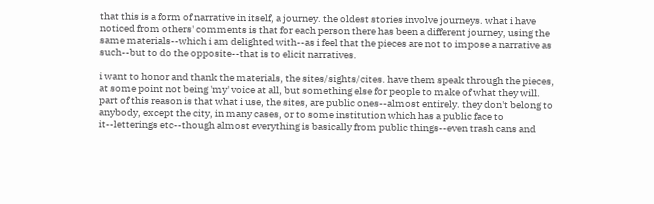that this is a form of narrative in itself, a journey. the oldest stories involve journeys. what i have noticed from others' comments is that for each person there has been a different journey, using the same materials--which i am delighted with--as i feel that the pieces are not to impose a narrative as such--but to do the opposite--that is to elicit narratives.

i want to honor and thank the materials, the sites/sights/cites. have them speak through the pieces, at some point not being 'my' voice at all, but something else for people to make of what they will. part of this reason is that what i use, the sites, are public ones--almost entirely. they don't belong to anybody, except the city, in many cases, or to some institution which has a public face to it--letterings etc--though almost everything is basically from public things--even trash cans and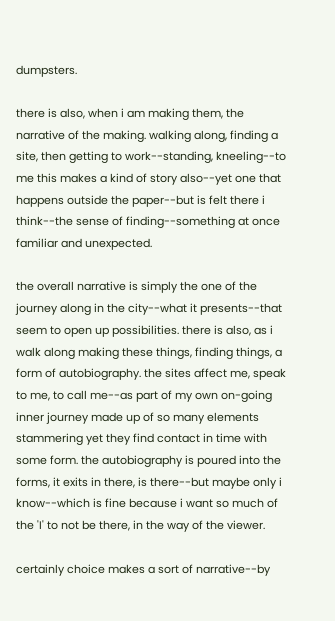dumpsters.

there is also, when i am making them, the narrative of the making. walking along, finding a site, then getting to work--standing, kneeling--to me this makes a kind of story also--yet one that happens outside the paper--but is felt there i think--the sense of finding--something at once familiar and unexpected.

the overall narrative is simply the one of the journey along in the city--what it presents--that seem to open up possibilities. there is also, as i walk along making these things, finding things, a form of autobiography. the sites affect me, speak to me, to call me--as part of my own on-going inner journey made up of so many elements stammering yet they find contact in time with some form. the autobiography is poured into the forms, it exits in there, is there--but maybe only i know--which is fine because i want so much of the 'I' to not be there, in the way of the viewer.

certainly choice makes a sort of narrative--by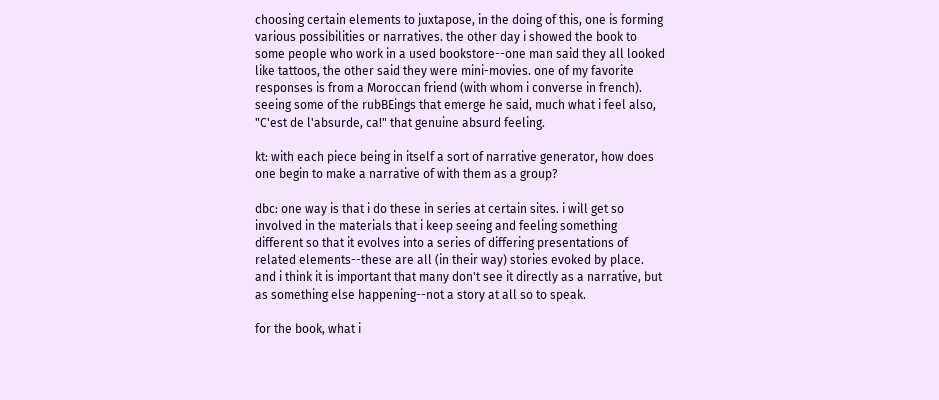choosing certain elements to juxtapose, in the doing of this, one is forming various possibilities or narratives. the other day i showed the book to some people who work in a used bookstore--one man said they all looked like tattoos, the other said they were mini-movies. one of my favorite responses is from a Moroccan friend (with whom i converse in french). seeing some of the rubBEings that emerge he said, much what i feel also, "C'est de l'absurde, ca!" that genuine absurd feeling.

kt: with each piece being in itself a sort of narrative generator, how does one begin to make a narrative of with them as a group?

dbc: one way is that i do these in series at certain sites. i will get so involved in the materials that i keep seeing and feeling something different so that it evolves into a series of differing presentations of related elements--these are all (in their way) stories evoked by place. and i think it is important that many don't see it directly as a narrative, but as something else happening--not a story at all so to speak.

for the book, what i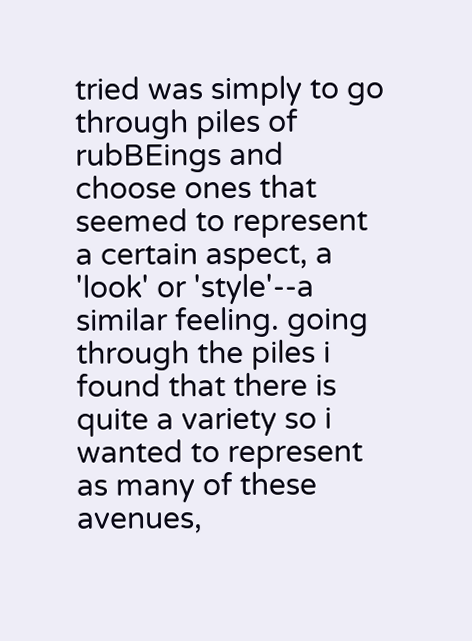tried was simply to go through piles of rubBEings and choose ones that seemed to represent a certain aspect, a 'look' or 'style'--a similar feeling. going through the piles i found that there is quite a variety so i wanted to represent as many of these avenues,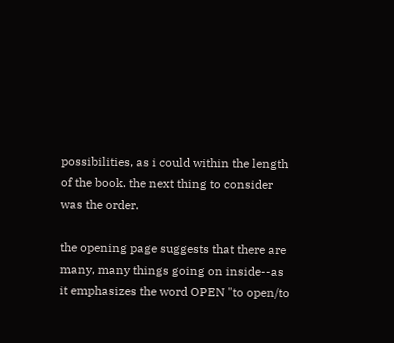possibilities, as i could within the length of the book. the next thing to consider was the order.

the opening page suggests that there are many, many things going on inside--as it emphasizes the word OPEN "to open/to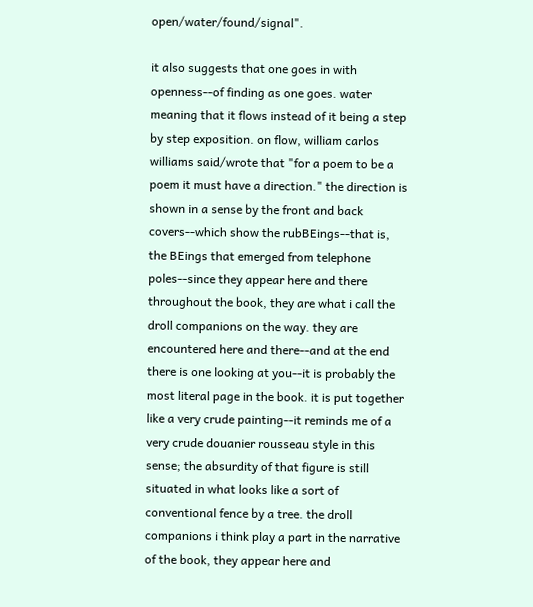open/water/found/signal".

it also suggests that one goes in with openness--of finding as one goes. water meaning that it flows instead of it being a step by step exposition. on flow, william carlos williams said/wrote that "for a poem to be a poem it must have a direction." the direction is shown in a sense by the front and back covers--which show the rubBEings--that is, the BEings that emerged from telephone poles--since they appear here and there throughout the book, they are what i call the droll companions on the way. they are encountered here and there--and at the end there is one looking at you--it is probably the most literal page in the book. it is put together like a very crude painting--it reminds me of a very crude douanier rousseau style in this sense; the absurdity of that figure is still situated in what looks like a sort of conventional fence by a tree. the droll companions i think play a part in the narrative of the book, they appear here and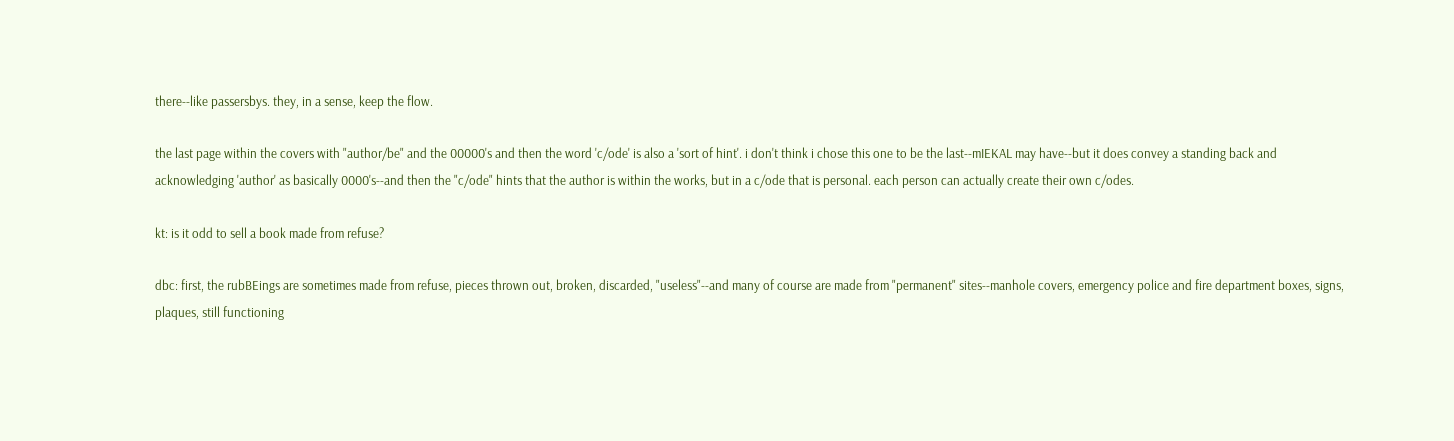there--like passersbys. they, in a sense, keep the flow.

the last page within the covers with "author/be" and the 00000's and then the word 'c/ode' is also a 'sort of hint'. i don't think i chose this one to be the last--mIEKAL may have--but it does convey a standing back and acknowledging 'author' as basically 0000's--and then the "c/ode" hints that the author is within the works, but in a c/ode that is personal. each person can actually create their own c/odes.

kt: is it odd to sell a book made from refuse?

dbc: first, the rubBEings are sometimes made from refuse, pieces thrown out, broken, discarded, "useless"--and many of course are made from "permanent" sites--manhole covers, emergency police and fire department boxes, signs, plaques, still functioning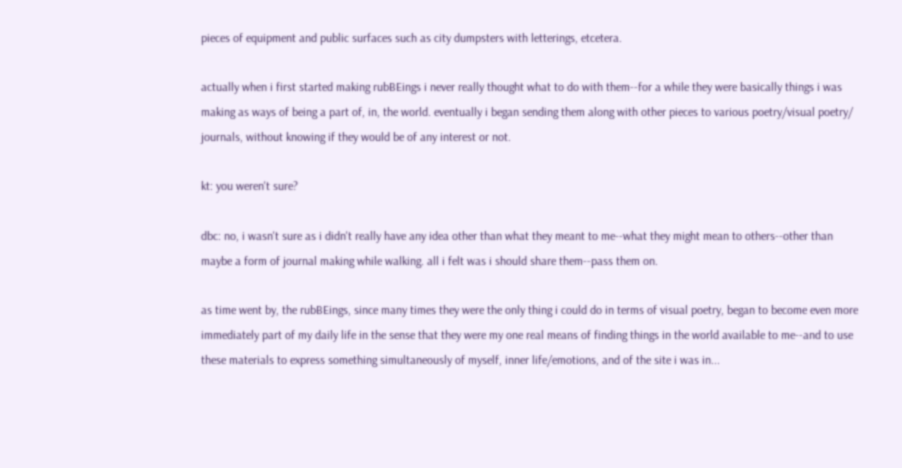pieces of equipment and public surfaces such as city dumpsters with letterings, etcetera.

actually when i first started making rubBEings i never really thought what to do with them--for a while they were basically things i was making as ways of being a part of, in, the world. eventually i began sending them along with other pieces to various poetry/visual poetry/ journals, without knowing if they would be of any interest or not.

kt: you weren't sure?

dbc: no, i wasn't sure as i didn't really have any idea other than what they meant to me--what they might mean to others--other than maybe a form of journal making while walking. all i felt was i should share them--pass them on.

as time went by, the rubBEings, since many times they were the only thing i could do in terms of visual poetry, began to become even more immediately part of my daily life in the sense that they were my one real means of finding things in the world available to me--and to use these materials to express something simultaneously of myself, inner life/emotions, and of the site i was in...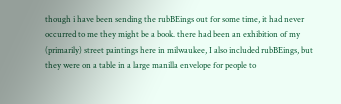though i have been sending the rubBEings out for some time, it had never occurred to me they might be a book. there had been an exhibition of my (primarily) street paintings here in milwaukee, I also included rubBEings, but they were on a table in a large manilla envelope for people to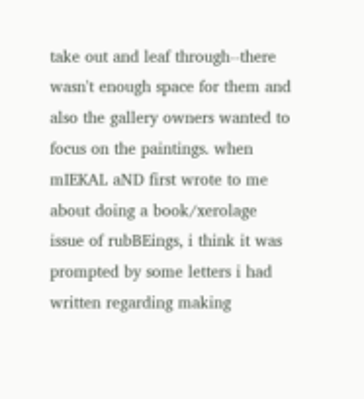take out and leaf through--there wasn't enough space for them and also the gallery owners wanted to focus on the paintings. when mIEKAL aND first wrote to me about doing a book/xerolage issue of rubBEings, i think it was prompted by some letters i had written regarding making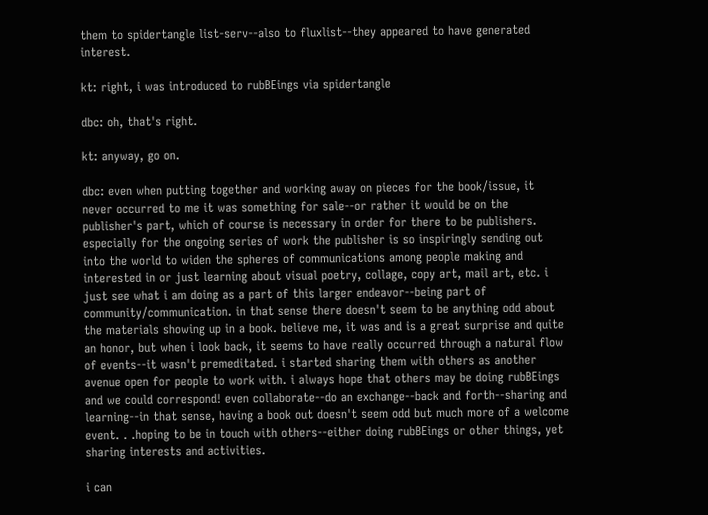them to spidertangle list-serv--also to fluxlist--they appeared to have generated interest.

kt: right, i was introduced to rubBEings via spidertangle

dbc: oh, that's right.

kt: anyway, go on.

dbc: even when putting together and working away on pieces for the book/issue, it never occurred to me it was something for sale--or rather it would be on the publisher's part, which of course is necessary in order for there to be publishers. especially for the ongoing series of work the publisher is so inspiringly sending out into the world to widen the spheres of communications among people making and interested in or just learning about visual poetry, collage, copy art, mail art, etc. i just see what i am doing as a part of this larger endeavor--being part of community/communication. in that sense there doesn't seem to be anything odd about the materials showing up in a book. believe me, it was and is a great surprise and quite an honor, but when i look back, it seems to have really occurred through a natural flow of events--it wasn't premeditated. i started sharing them with others as another avenue open for people to work with. i always hope that others may be doing rubBEings and we could correspond! even collaborate--do an exchange--back and forth--sharing and learning--in that sense, having a book out doesn't seem odd but much more of a welcome event. . .hoping to be in touch with others--either doing rubBEings or other things, yet sharing interests and activities.

i can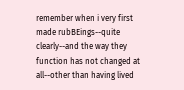remember when i very first made rubBEings--quite clearly--and the way they function has not changed at all--other than having lived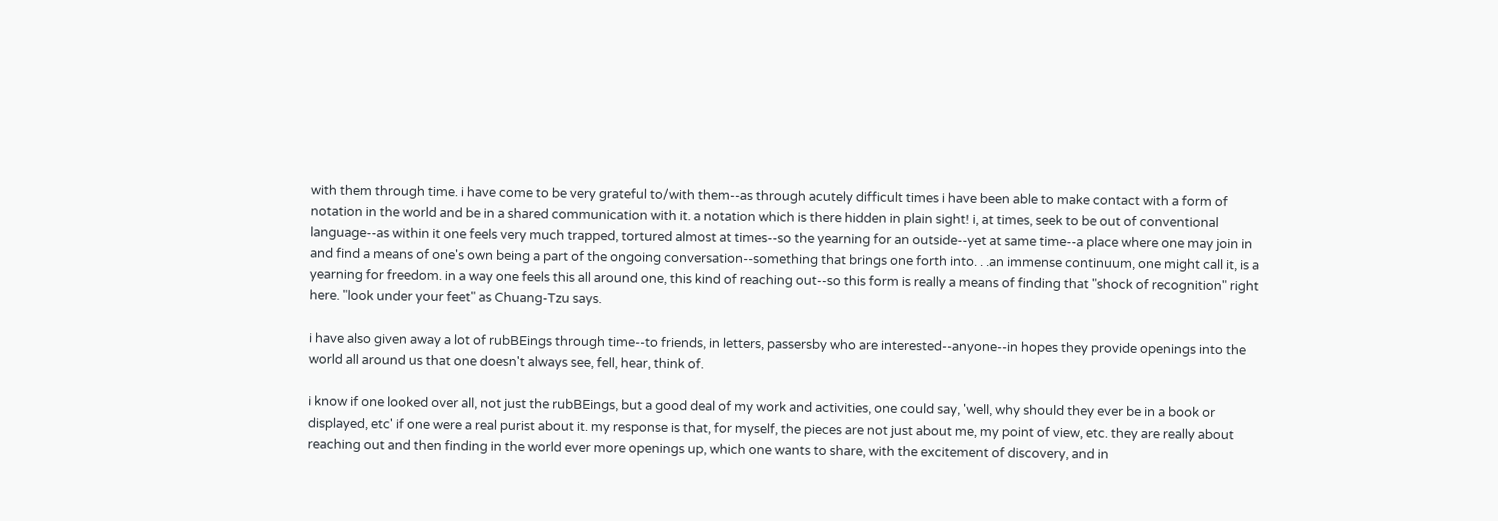with them through time. i have come to be very grateful to/with them--as through acutely difficult times i have been able to make contact with a form of notation in the world and be in a shared communication with it. a notation which is there hidden in plain sight! i, at times, seek to be out of conventional language--as within it one feels very much trapped, tortured almost at times--so the yearning for an outside--yet at same time--a place where one may join in and find a means of one's own being a part of the ongoing conversation--something that brings one forth into. . .an immense continuum, one might call it, is a yearning for freedom. in a way one feels this all around one, this kind of reaching out--so this form is really a means of finding that "shock of recognition" right here. "look under your feet" as Chuang-Tzu says.

i have also given away a lot of rubBEings through time--to friends, in letters, passersby who are interested--anyone--in hopes they provide openings into the world all around us that one doesn't always see, fell, hear, think of.

i know if one looked over all, not just the rubBEings, but a good deal of my work and activities, one could say, 'well, why should they ever be in a book or displayed, etc' if one were a real purist about it. my response is that, for myself, the pieces are not just about me, my point of view, etc. they are really about reaching out and then finding in the world ever more openings up, which one wants to share, with the excitement of discovery, and in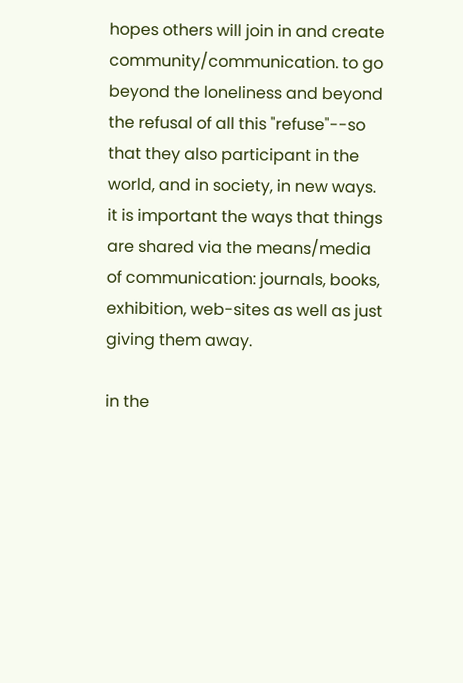hopes others will join in and create community/communication. to go beyond the loneliness and beyond the refusal of all this "refuse"--so that they also participant in the world, and in society, in new ways. it is important the ways that things are shared via the means/media of communication: journals, books, exhibition, web-sites as well as just giving them away.

in the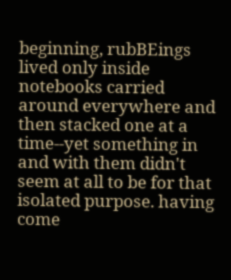beginning, rubBEings lived only inside notebooks carried around everywhere and then stacked one at a time--yet something in and with them didn't seem at all to be for that isolated purpose. having come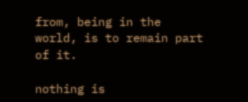from, being in the world, is to remain part of it.

nothing is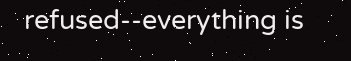refused--everything is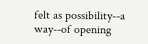felt as possibility--a way--of opening